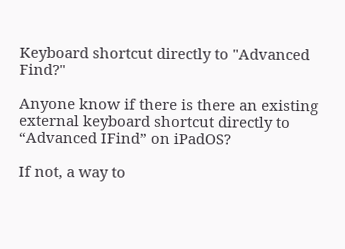Keyboard shortcut directly to "Advanced Find?"

Anyone know if there is there an existing external keyboard shortcut directly to “Advanced IFind” on iPadOS?

If not, a way to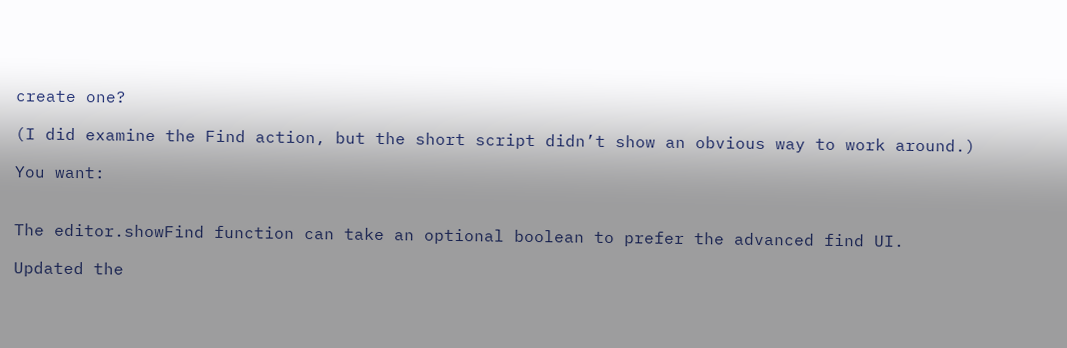create one?

(I did examine the Find action, but the short script didn’t show an obvious way to work around.)

You want:


The editor.showFind function can take an optional boolean to prefer the advanced find UI.

Updated the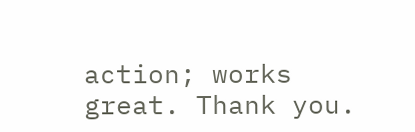action; works great. Thank you.